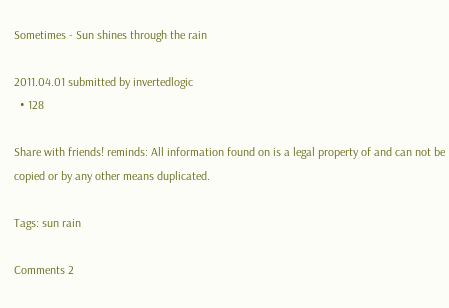Sometimes - Sun shines through the rain

2011.04.01 submitted by invertedlogic
  • 128

Share with friends! reminds: All information found on is a legal property of and can not be copied or by any other means duplicated.

Tags: sun rain

Comments 2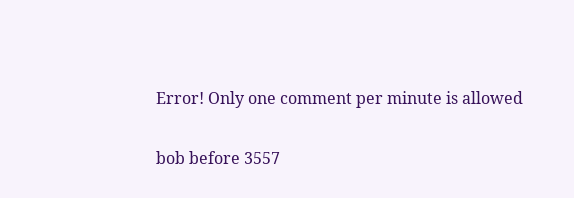Error! Only one comment per minute is allowed

bob before 3557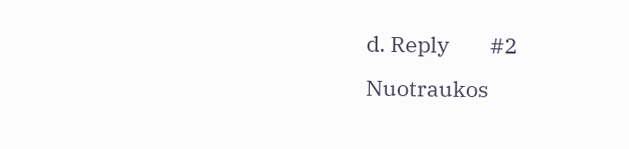d. Reply        #2
Nuotraukos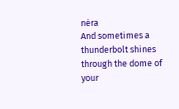nėra
And sometimes a thunderbolt shines through the dome of your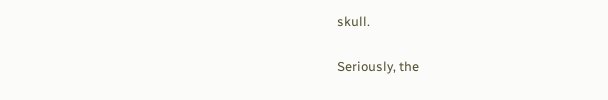skull.

Seriously, the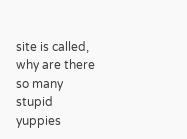site is called, why are there so many stupid yuppies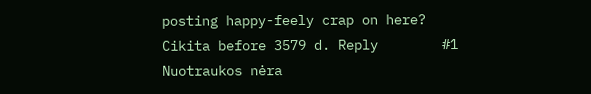posting happy-feely crap on here?
Cikita before 3579 d. Reply        #1
Nuotraukos nėra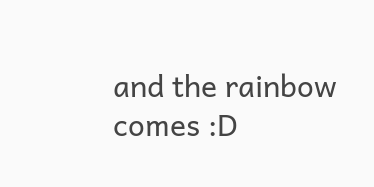and the rainbow comes :D